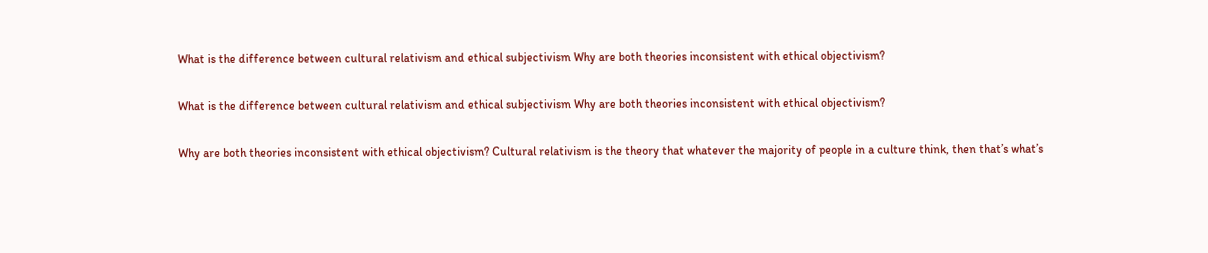What is the difference between cultural relativism and ethical subjectivism Why are both theories inconsistent with ethical objectivism?

What is the difference between cultural relativism and ethical subjectivism Why are both theories inconsistent with ethical objectivism?

Why are both theories inconsistent with ethical objectivism? Cultural relativism is the theory that whatever the majority of people in a culture think, then that’s what’s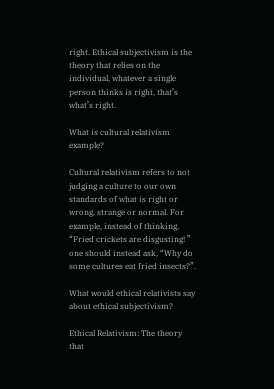right. Ethical subjectivism is the theory that relies on the individual, whatever a single person thinks is right, that’s what’s right.

What is cultural relativism example?

Cultural relativism refers to not judging a culture to our own standards of what is right or wrong, strange or normal. For example, instead of thinking, “Fried crickets are disgusting! ” one should instead ask, “Why do some cultures eat fried insects?”.

What would ethical relativists say about ethical subjectivism?

Ethical Relativism: The theory that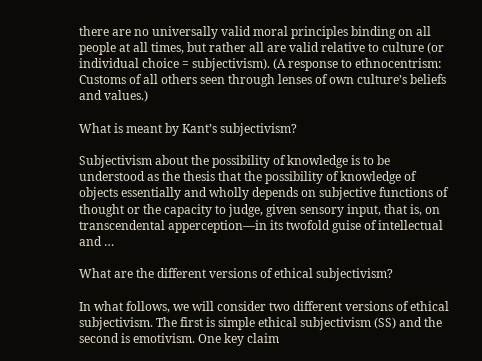there are no universally valid moral principles binding on all people at all times, but rather all are valid relative to culture (or individual choice = subjectivism). (A response to ethnocentrism: Customs of all others seen through lenses of own culture’s beliefs and values.)

What is meant by Kant’s subjectivism?

Subjectivism about the possibility of knowledge is to be understood as the thesis that the possibility of knowledge of objects essentially and wholly depends on subjective functions of thought or the capacity to judge, given sensory input, that is, on transcendental apperception—in its twofold guise of intellectual and …

What are the different versions of ethical subjectivism?

In what follows, we will consider two different versions of ethical subjectivism. The first is simple ethical subjectivism (SS) and the second is emotivism. One key claim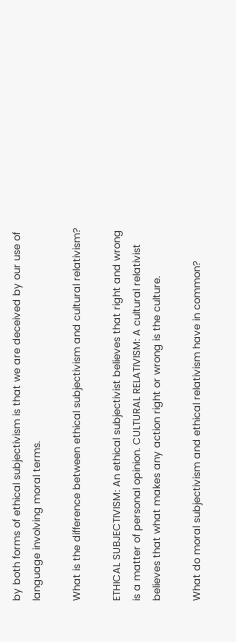by both forms of ethical subjectivism is that we are deceived by our use of language involving moral terms.

What is the difference between ethical subjectivism and cultural relativism?

ETHICAL SUBJECTIVISM: An ethical subjectivist believes that right and wrong is a matter of personal opinion. CULTURAL RELATIVISM: A cultural relativist believes that what makes any action right or wrong is the culture.

What do moral subjectivism and ethical relativism have in common?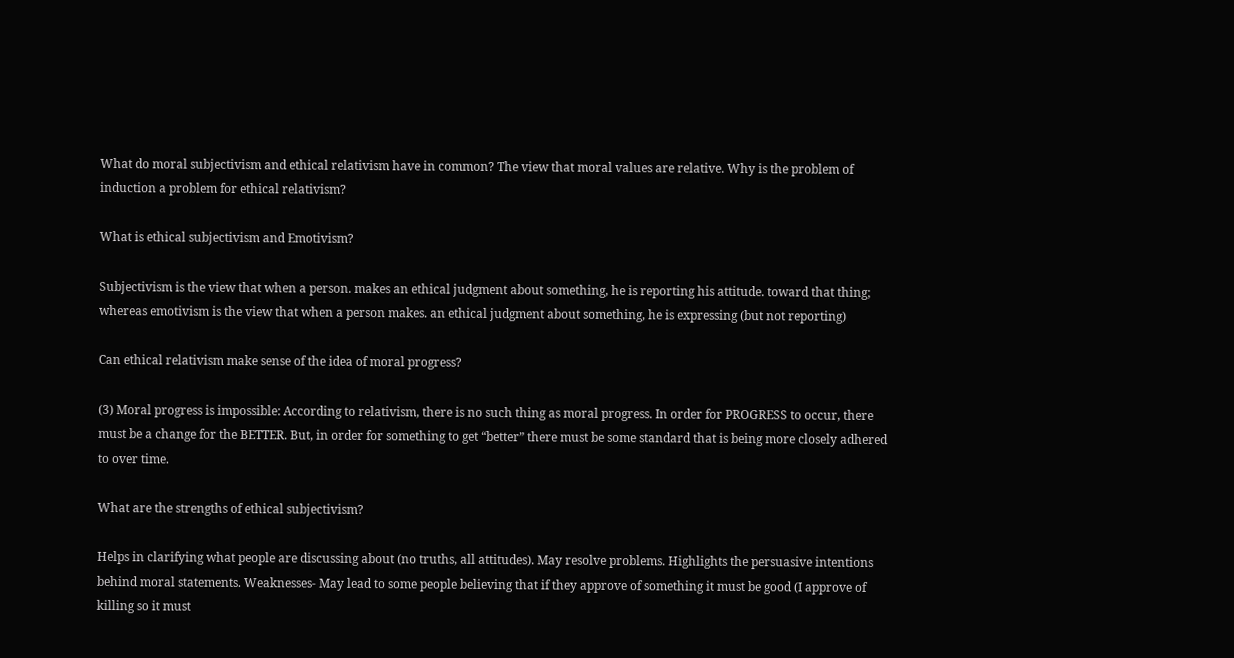What do moral subjectivism and ethical relativism have in common? The view that moral values are relative. Why is the problem of induction a problem for ethical relativism?

What is ethical subjectivism and Emotivism?

Subjectivism is the view that when a person. makes an ethical judgment about something, he is reporting his attitude. toward that thing; whereas emotivism is the view that when a person makes. an ethical judgment about something, he is expressing (but not reporting)

Can ethical relativism make sense of the idea of moral progress?

(3) Moral progress is impossible: According to relativism, there is no such thing as moral progress. In order for PROGRESS to occur, there must be a change for the BETTER. But, in order for something to get “better” there must be some standard that is being more closely adhered to over time.

What are the strengths of ethical subjectivism?

Helps in clarifying what people are discussing about (no truths, all attitudes). May resolve problems. Highlights the persuasive intentions behind moral statements. Weaknesses- May lead to some people believing that if they approve of something it must be good (I approve of killing so it must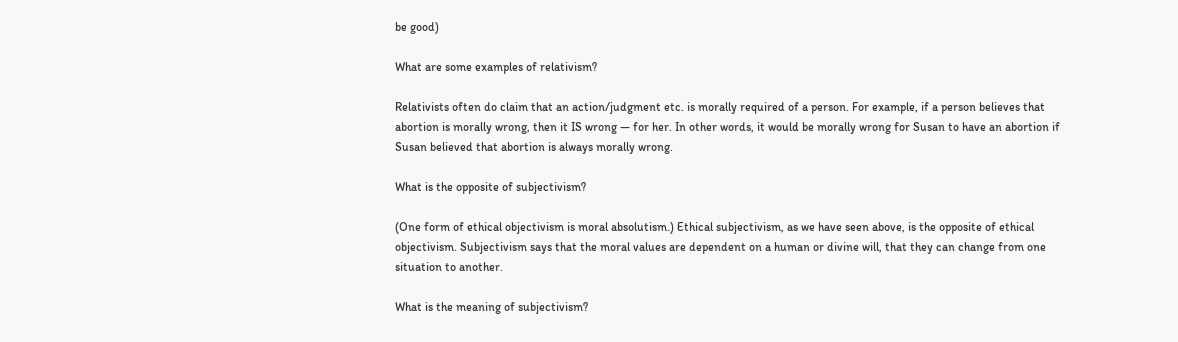be good)

What are some examples of relativism?

Relativists often do claim that an action/judgment etc. is morally required of a person. For example, if a person believes that abortion is morally wrong, then it IS wrong — for her. In other words, it would be morally wrong for Susan to have an abortion if Susan believed that abortion is always morally wrong.

What is the opposite of subjectivism?

(One form of ethical objectivism is moral absolutism.) Ethical subjectivism, as we have seen above, is the opposite of ethical objectivism. Subjectivism says that the moral values are dependent on a human or divine will, that they can change from one situation to another.

What is the meaning of subjectivism?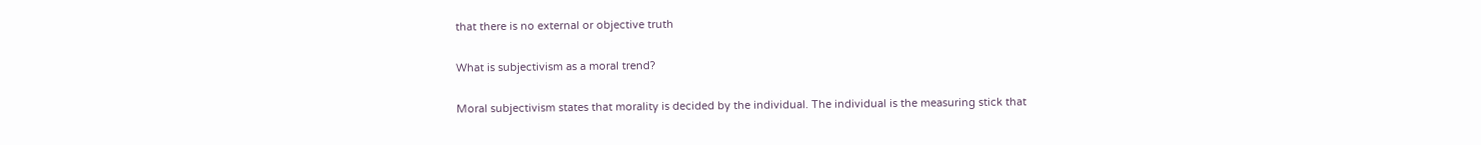that there is no external or objective truth

What is subjectivism as a moral trend?

Moral subjectivism states that morality is decided by the individual. The individual is the measuring stick that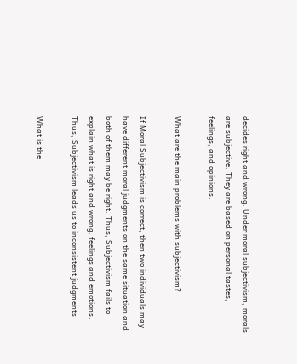decides right and wrong. Under moral subjectivism, morals are subjective. They are based on personal tastes, feelings, and opinions.

What are the main problems with subjectivism?

If Moral Subjectivism is correct, then two individuals may have different moral judgments on the same situation and both of them may be right. Thus, Subjectivism fails to explain what is right and wrong. feelings and emotions. Thus, Subjectivism leads us to inconsistent judgments

What is the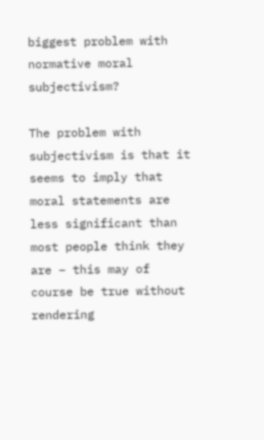biggest problem with normative moral subjectivism?

The problem with subjectivism is that it seems to imply that moral statements are less significant than most people think they are – this may of course be true without rendering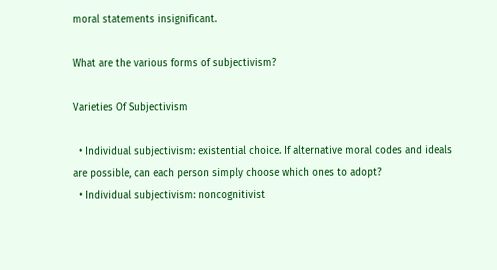moral statements insignificant.

What are the various forms of subjectivism?

Varieties Of Subjectivism

  • Individual subjectivism: existential choice. If alternative moral codes and ideals are possible, can each person simply choose which ones to adopt?
  • Individual subjectivism: noncognitivist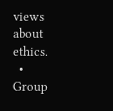views about ethics.
  • Group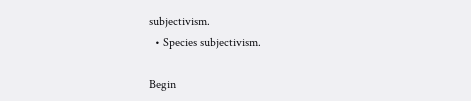subjectivism.
  • Species subjectivism.

Begin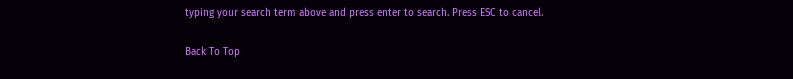typing your search term above and press enter to search. Press ESC to cancel.

Back To Top